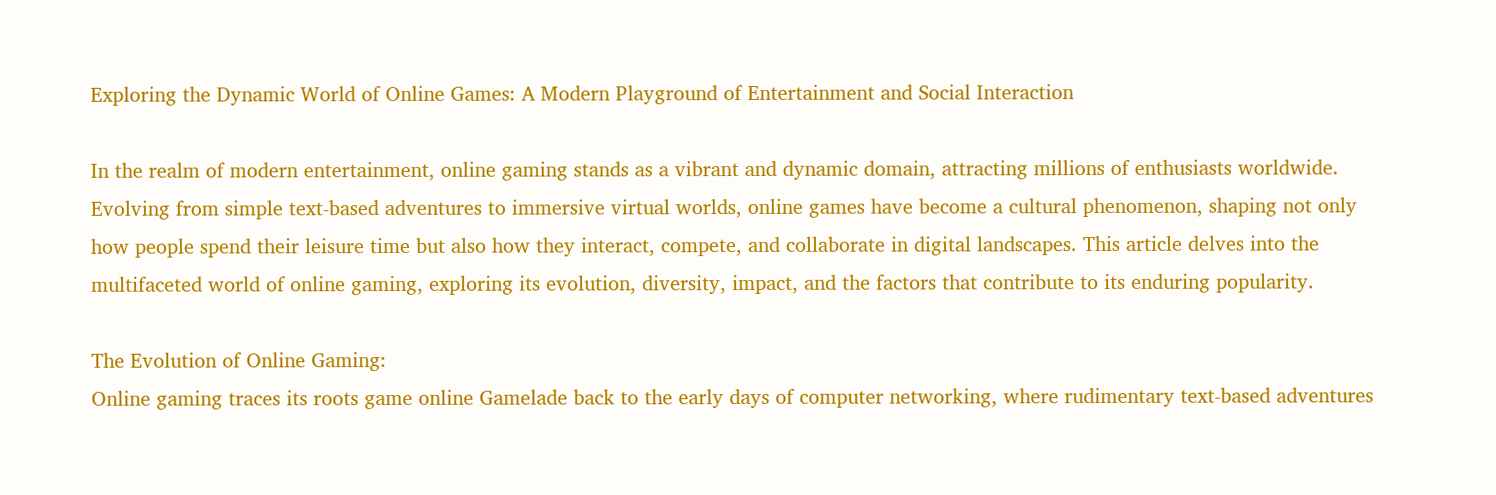Exploring the Dynamic World of Online Games: A Modern Playground of Entertainment and Social Interaction

In the realm of modern entertainment, online gaming stands as a vibrant and dynamic domain, attracting millions of enthusiasts worldwide. Evolving from simple text-based adventures to immersive virtual worlds, online games have become a cultural phenomenon, shaping not only how people spend their leisure time but also how they interact, compete, and collaborate in digital landscapes. This article delves into the multifaceted world of online gaming, exploring its evolution, diversity, impact, and the factors that contribute to its enduring popularity.

The Evolution of Online Gaming:
Online gaming traces its roots game online Gamelade back to the early days of computer networking, where rudimentary text-based adventures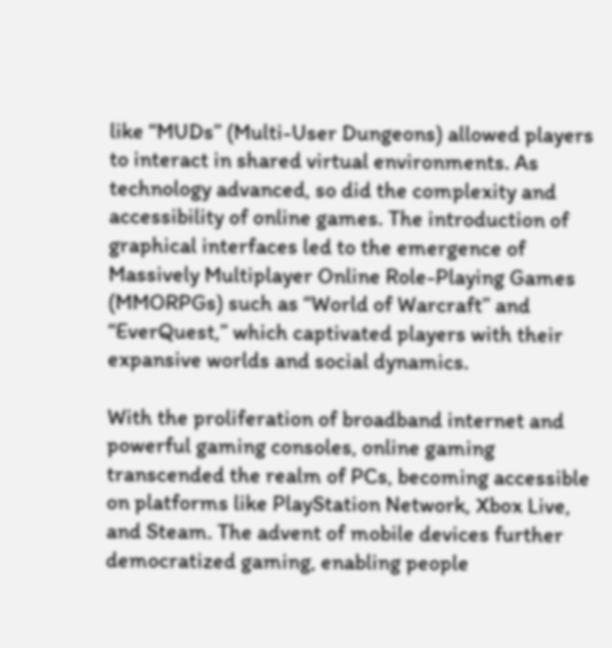like “MUDs” (Multi-User Dungeons) allowed players to interact in shared virtual environments. As technology advanced, so did the complexity and accessibility of online games. The introduction of graphical interfaces led to the emergence of Massively Multiplayer Online Role-Playing Games (MMORPGs) such as “World of Warcraft” and “EverQuest,” which captivated players with their expansive worlds and social dynamics.

With the proliferation of broadband internet and powerful gaming consoles, online gaming transcended the realm of PCs, becoming accessible on platforms like PlayStation Network, Xbox Live, and Steam. The advent of mobile devices further democratized gaming, enabling people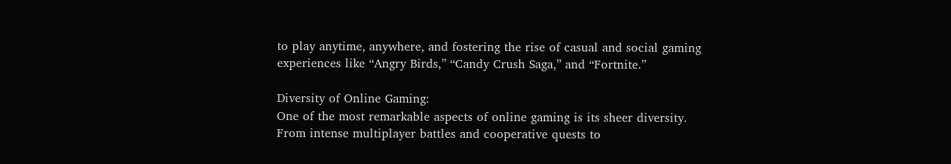to play anytime, anywhere, and fostering the rise of casual and social gaming experiences like “Angry Birds,” “Candy Crush Saga,” and “Fortnite.”

Diversity of Online Gaming:
One of the most remarkable aspects of online gaming is its sheer diversity. From intense multiplayer battles and cooperative quests to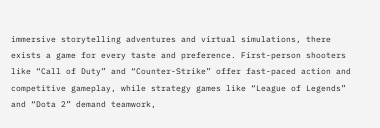immersive storytelling adventures and virtual simulations, there exists a game for every taste and preference. First-person shooters like “Call of Duty” and “Counter-Strike” offer fast-paced action and competitive gameplay, while strategy games like “League of Legends” and “Dota 2” demand teamwork,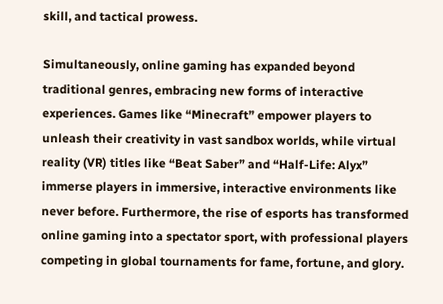skill, and tactical prowess.

Simultaneously, online gaming has expanded beyond traditional genres, embracing new forms of interactive experiences. Games like “Minecraft” empower players to unleash their creativity in vast sandbox worlds, while virtual reality (VR) titles like “Beat Saber” and “Half-Life: Alyx” immerse players in immersive, interactive environments like never before. Furthermore, the rise of esports has transformed online gaming into a spectator sport, with professional players competing in global tournaments for fame, fortune, and glory.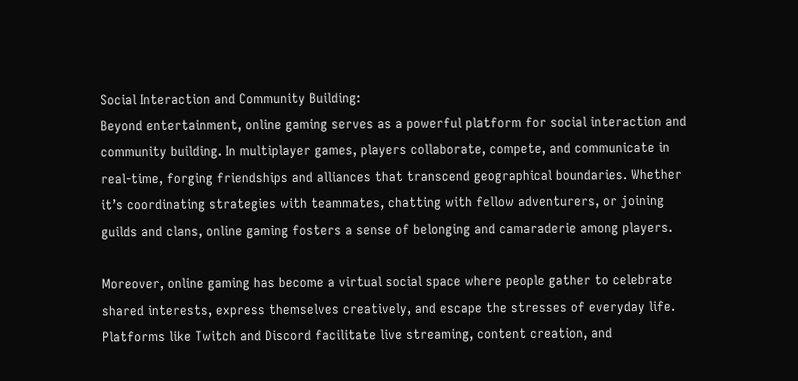Social Interaction and Community Building:
Beyond entertainment, online gaming serves as a powerful platform for social interaction and community building. In multiplayer games, players collaborate, compete, and communicate in real-time, forging friendships and alliances that transcend geographical boundaries. Whether it’s coordinating strategies with teammates, chatting with fellow adventurers, or joining guilds and clans, online gaming fosters a sense of belonging and camaraderie among players.

Moreover, online gaming has become a virtual social space where people gather to celebrate shared interests, express themselves creatively, and escape the stresses of everyday life. Platforms like Twitch and Discord facilitate live streaming, content creation, and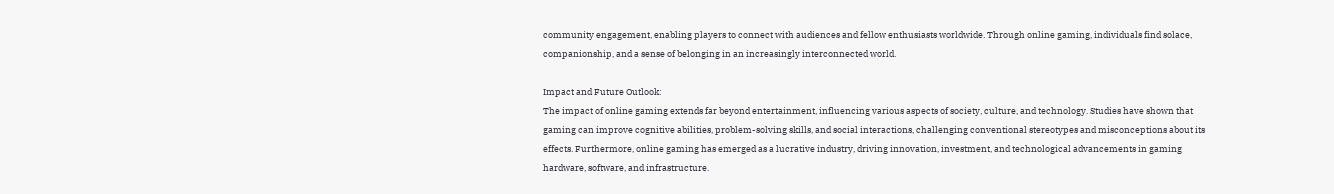community engagement, enabling players to connect with audiences and fellow enthusiasts worldwide. Through online gaming, individuals find solace, companionship, and a sense of belonging in an increasingly interconnected world.

Impact and Future Outlook:
The impact of online gaming extends far beyond entertainment, influencing various aspects of society, culture, and technology. Studies have shown that gaming can improve cognitive abilities, problem-solving skills, and social interactions, challenging conventional stereotypes and misconceptions about its effects. Furthermore, online gaming has emerged as a lucrative industry, driving innovation, investment, and technological advancements in gaming hardware, software, and infrastructure.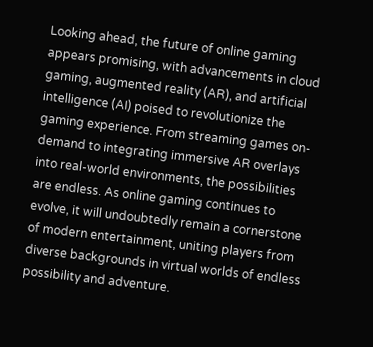Looking ahead, the future of online gaming appears promising, with advancements in cloud gaming, augmented reality (AR), and artificial intelligence (AI) poised to revolutionize the gaming experience. From streaming games on-demand to integrating immersive AR overlays into real-world environments, the possibilities are endless. As online gaming continues to evolve, it will undoubtedly remain a cornerstone of modern entertainment, uniting players from diverse backgrounds in virtual worlds of endless possibility and adventure.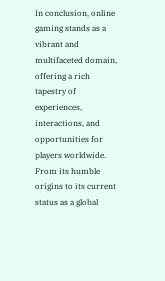In conclusion, online gaming stands as a vibrant and multifaceted domain, offering a rich tapestry of experiences, interactions, and opportunities for players worldwide. From its humble origins to its current status as a global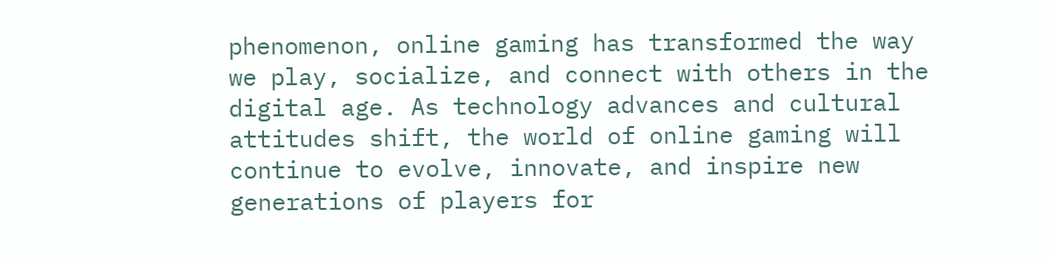phenomenon, online gaming has transformed the way we play, socialize, and connect with others in the digital age. As technology advances and cultural attitudes shift, the world of online gaming will continue to evolve, innovate, and inspire new generations of players for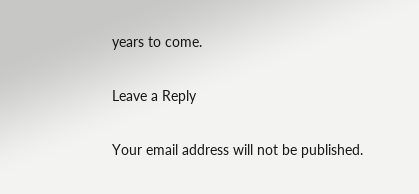years to come.

Leave a Reply

Your email address will not be published.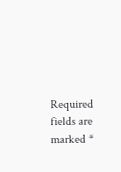Required fields are marked *